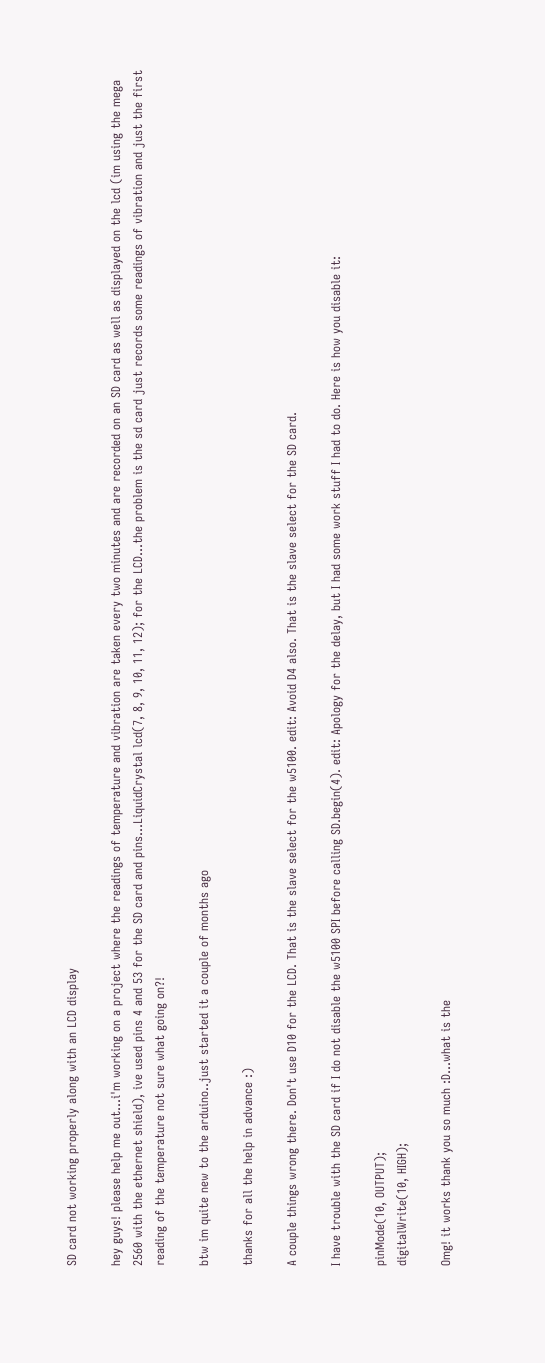SD card not working properly along with an LCD display

hey guys! please help me out...i'm working on a project where the readings of temperature and vibration are taken every two minutes and are recorded on an SD card as well as displayed on the lcd (im using the mega 2560 with the ethernet shield), ive used pins 4 and 53 for the SD card and pins...LiquidCrystal lcd(7, 8, 9, 10, 11, 12); for the LCD...the problem is the sd card just records some readings of vibration and just the first reading of the temperature not sure what going on?!

btw im quite new to the arduino..just started it a couple of months ago

thanks for all the help in advance :)

A couple things wrong there. Don't use D10 for the LCD. That is the slave select for the w5100. edit: Avoid D4 also. That is the slave select for the SD card.

I have trouble with the SD card if I do not disable the w5100 SPI before calling SD.begin(4). edit: Apology for the delay, but I had some work stuff I had to do. Here is how you disable it:

pinMode(10, OUTPUT);
digitalWrite(10, HIGH);

Omg! it works thank you so much :D...what is the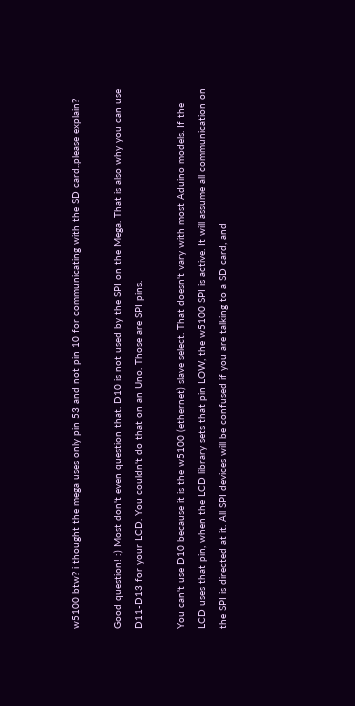w5100 btw? i thought the mega uses only pin 53 and not pin 10 for communicating with the SD card..please explain?

Good question! :) Most don't even question that. D10 is not used by the SPI on the Mega. That is also why you can use D11-D13 for your LCD. You couldn't do that on an Uno. Those are SPI pins.

You can't use D10 because it is the w5100 (ethernet) slave select. That doesn't vary with most Aduino models. If the LCD uses that pin, when the LCD library sets that pin LOW, the w5100 SPI is active. It will assume all communication on the SPI is directed at it. All SPI devices will be confused if you are talking to a SD card, and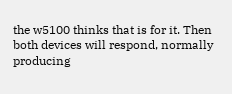the w5100 thinks that is for it. Then both devices will respond, normally producing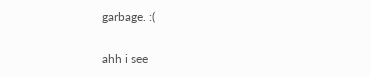garbage. :(

ahh i see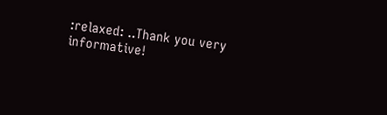:relaxed: ..Thank you very informative!